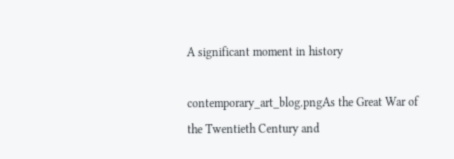A significant moment in history

contemporary_art_blog.pngAs the Great War of the Twentieth Century and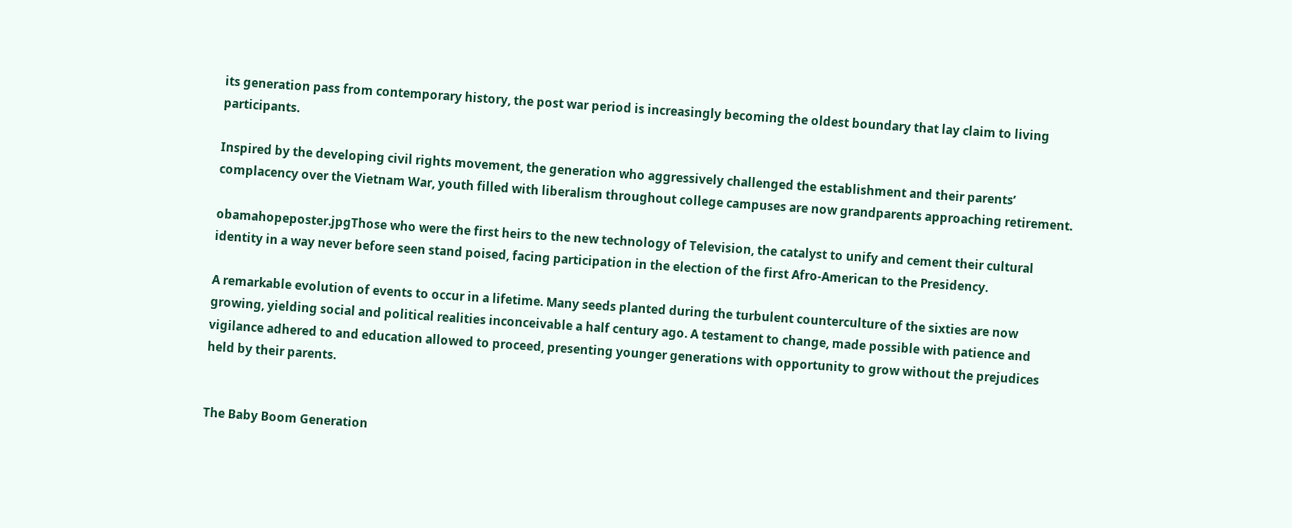its generation pass from contemporary history, the post war period is increasingly becoming the oldest boundary that lay claim to living participants.

Inspired by the developing civil rights movement, the generation who aggressively challenged the establishment and their parents’ complacency over the Vietnam War, youth filled with liberalism throughout college campuses are now grandparents approaching retirement.

obamahopeposter.jpgThose who were the first heirs to the new technology of Television, the catalyst to unify and cement their cultural identity in a way never before seen stand poised, facing participation in the election of the first Afro-American to the Presidency.

A remarkable evolution of events to occur in a lifetime. Many seeds planted during the turbulent counterculture of the sixties are now growing, yielding social and political realities inconceivable a half century ago. A testament to change, made possible with patience and vigilance adhered to and education allowed to proceed, presenting younger generations with opportunity to grow without the prejudices held by their parents.


The Baby Boom Generation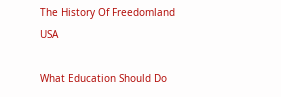The History Of Freedomland USA

What Education Should Do